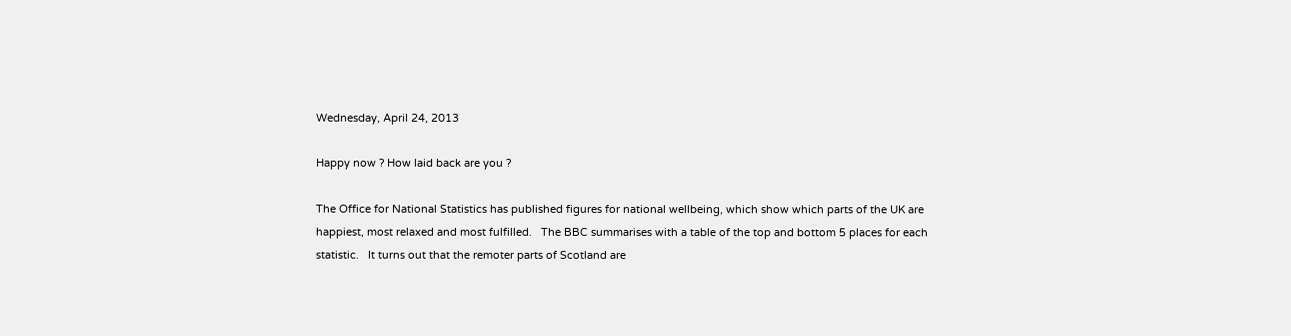Wednesday, April 24, 2013

Happy now ? How laid back are you ?

The Office for National Statistics has published figures for national wellbeing, which show which parts of the UK are happiest, most relaxed and most fulfilled.   The BBC summarises with a table of the top and bottom 5 places for each statistic.   It turns out that the remoter parts of Scotland are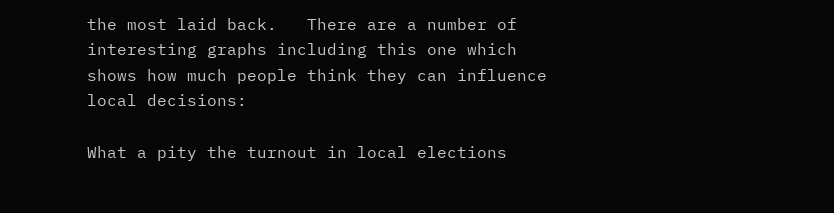the most laid back.   There are a number of interesting graphs including this one which shows how much people think they can influence local decisions:

What a pity the turnout in local elections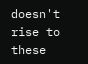doesn't rise to these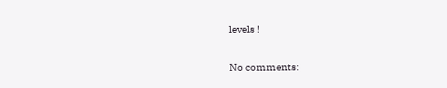levels !

No comments: